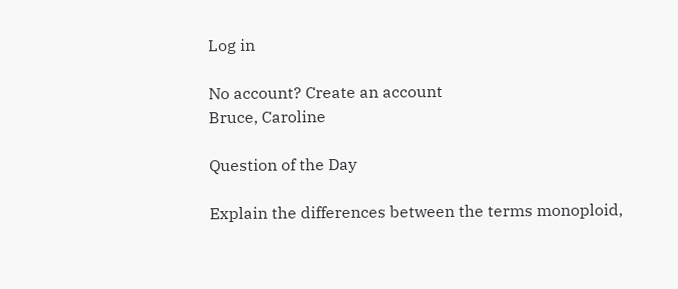Log in

No account? Create an account
Bruce, Caroline

Question of the Day

Explain the differences between the terms monoploid,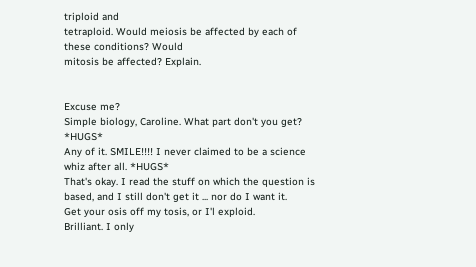triploid and
tetraploid. Would meiosis be affected by each of these conditions? Would
mitosis be affected? Explain.


Excuse me?
Simple biology, Caroline. What part don't you get? *HUGS*
Any of it. SMILE!!!! I never claimed to be a science whiz after all. *HUGS*
That's okay. I read the stuff on which the question is based, and I still don't get it ... nor do I want it.
Get your osis off my tosis, or I'l exploid.
Brilliant. I only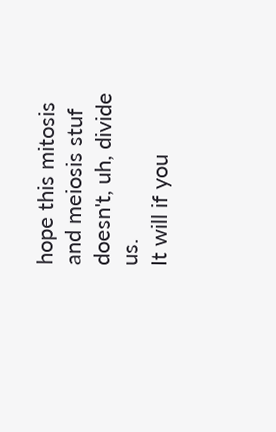hope this mitosis and meiosis stuf doesn't, uh, divide us.
It will if you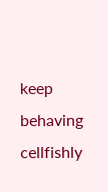keep behaving cellfishly